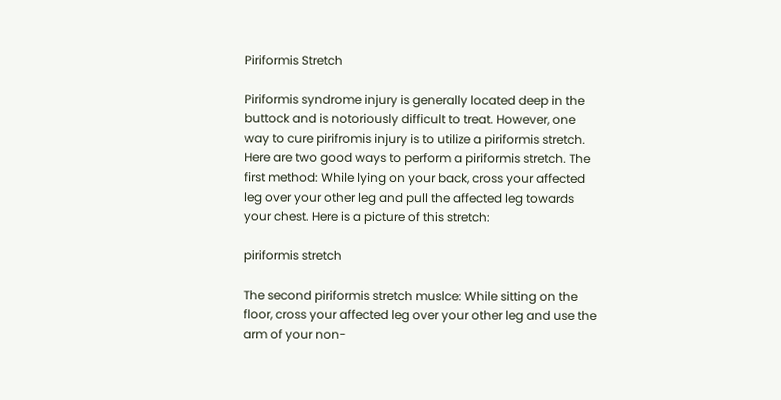Piriformis Stretch

Piriformis syndrome injury is generally located deep in the buttock and is notoriously difficult to treat. However, one way to cure pirifromis injury is to utilize a piriformis stretch. Here are two good ways to perform a piriformis stretch. The first method: While lying on your back, cross your affected leg over your other leg and pull the affected leg towards your chest. Here is a picture of this stretch:

piriformis stretch

The second piriformis stretch muslce: While sitting on the floor, cross your affected leg over your other leg and use the arm of your non-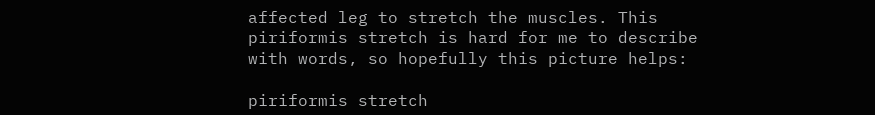affected leg to stretch the muscles. This piriformis stretch is hard for me to describe with words, so hopefully this picture helps:

piriformis stretch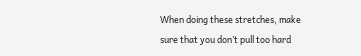When doing these stretches, make sure that you don’t pull too hard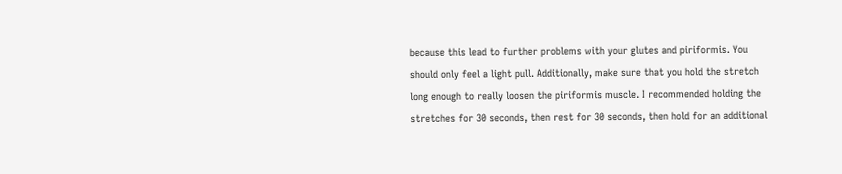because this lead to further problems with your glutes and piriformis. You should only feel a light pull. Additionally, make sure that you hold the stretch long enough to really loosen the piriformis muscle. I recommended holding the stretches for 30 seconds, then rest for 30 seconds, then hold for an additional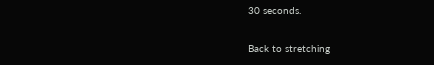30 seconds.

Back to stretching